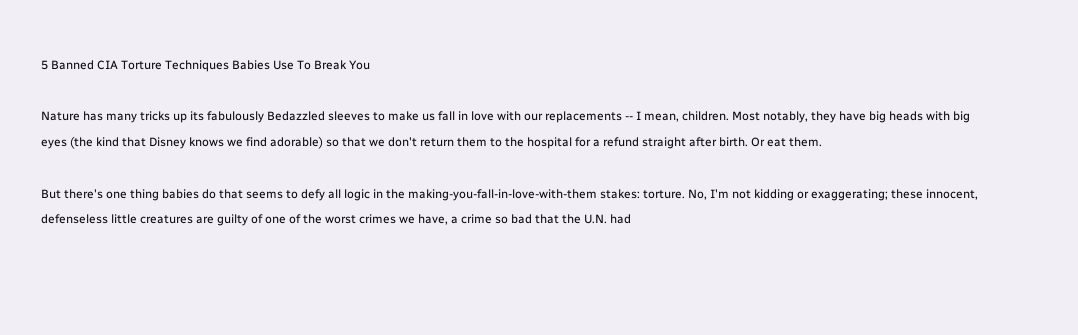5 Banned CIA Torture Techniques Babies Use To Break You

Nature has many tricks up its fabulously Bedazzled sleeves to make us fall in love with our replacements -- I mean, children. Most notably, they have big heads with big eyes (the kind that Disney knows we find adorable) so that we don't return them to the hospital for a refund straight after birth. Or eat them.

But there's one thing babies do that seems to defy all logic in the making-you-fall-in-love-with-them stakes: torture. No, I'm not kidding or exaggerating; these innocent, defenseless little creatures are guilty of one of the worst crimes we have, a crime so bad that the U.N. had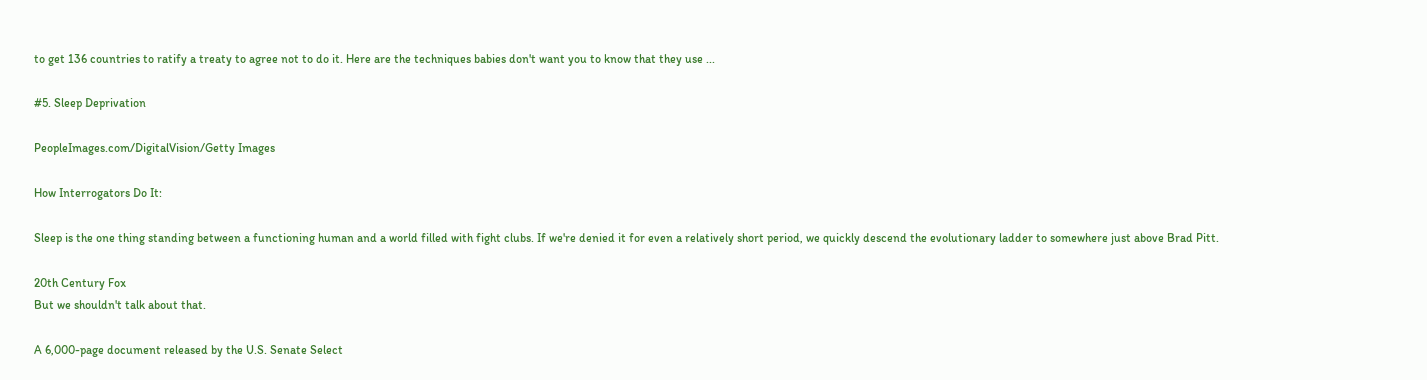to get 136 countries to ratify a treaty to agree not to do it. Here are the techniques babies don't want you to know that they use ...

#5. Sleep Deprivation

PeopleImages.com/DigitalVision/Getty Images

How Interrogators Do It:

Sleep is the one thing standing between a functioning human and a world filled with fight clubs. If we're denied it for even a relatively short period, we quickly descend the evolutionary ladder to somewhere just above Brad Pitt.

20th Century Fox
But we shouldn't talk about that.

A 6,000-page document released by the U.S. Senate Select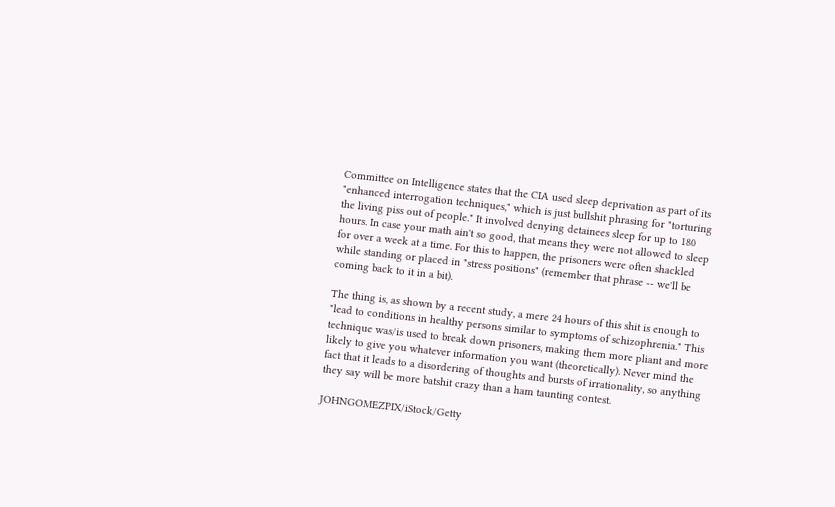Committee on Intelligence states that the CIA used sleep deprivation as part of its "enhanced interrogation techniques," which is just bullshit phrasing for "torturing the living piss out of people." It involved denying detainees sleep for up to 180 hours. In case your math ain't so good, that means they were not allowed to sleep for over a week at a time. For this to happen, the prisoners were often shackled while standing or placed in "stress positions" (remember that phrase -- we'll be coming back to it in a bit).

The thing is, as shown by a recent study, a mere 24 hours of this shit is enough to "lead to conditions in healthy persons similar to symptoms of schizophrenia." This technique was/is used to break down prisoners, making them more pliant and more likely to give you whatever information you want (theoretically). Never mind the fact that it leads to a disordering of thoughts and bursts of irrationality, so anything they say will be more batshit crazy than a ham taunting contest.

JOHNGOMEZPIX/iStock/Getty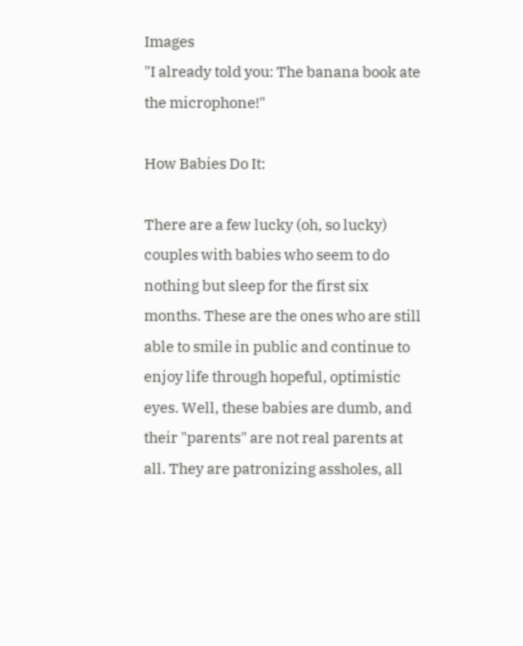Images
"I already told you: The banana book ate the microphone!"

How Babies Do It:

There are a few lucky (oh, so lucky) couples with babies who seem to do nothing but sleep for the first six months. These are the ones who are still able to smile in public and continue to enjoy life through hopeful, optimistic eyes. Well, these babies are dumb, and their "parents" are not real parents at all. They are patronizing assholes, all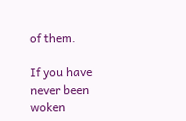of them.

If you have never been woken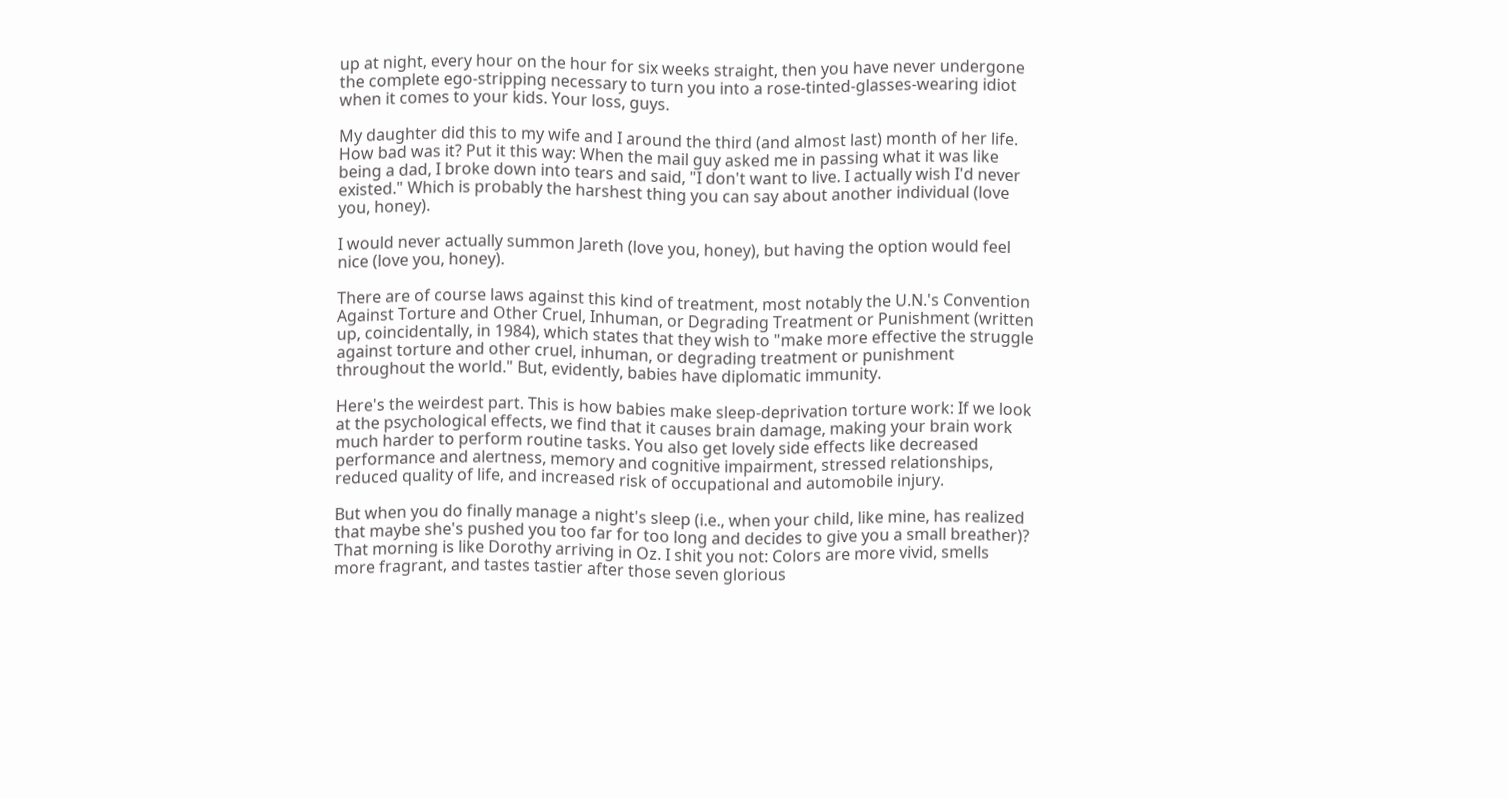up at night, every hour on the hour for six weeks straight, then you have never undergone the complete ego-stripping necessary to turn you into a rose-tinted-glasses-wearing idiot when it comes to your kids. Your loss, guys.

My daughter did this to my wife and I around the third (and almost last) month of her life. How bad was it? Put it this way: When the mail guy asked me in passing what it was like being a dad, I broke down into tears and said, "I don't want to live. I actually wish I'd never existed." Which is probably the harshest thing you can say about another individual (love you, honey).

I would never actually summon Jareth (love you, honey), but having the option would feel nice (love you, honey).

There are of course laws against this kind of treatment, most notably the U.N.'s Convention Against Torture and Other Cruel, Inhuman, or Degrading Treatment or Punishment (written up, coincidentally, in 1984), which states that they wish to "make more effective the struggle against torture and other cruel, inhuman, or degrading treatment or punishment throughout the world." But, evidently, babies have diplomatic immunity.

Here's the weirdest part. This is how babies make sleep-deprivation torture work: If we look at the psychological effects, we find that it causes brain damage, making your brain work much harder to perform routine tasks. You also get lovely side effects like decreased performance and alertness, memory and cognitive impairment, stressed relationships, reduced quality of life, and increased risk of occupational and automobile injury.

But when you do finally manage a night's sleep (i.e., when your child, like mine, has realized that maybe she's pushed you too far for too long and decides to give you a small breather)? That morning is like Dorothy arriving in Oz. I shit you not: Colors are more vivid, smells more fragrant, and tastes tastier after those seven glorious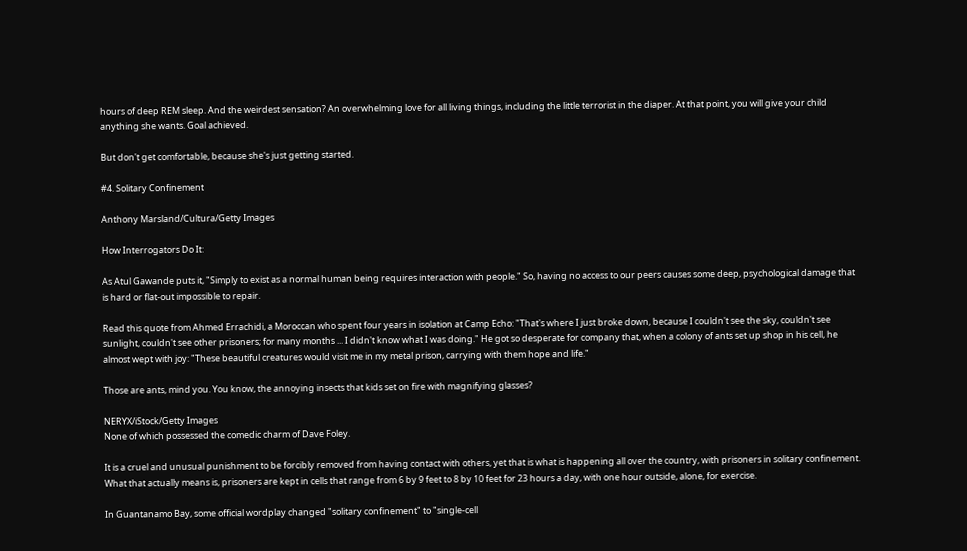hours of deep REM sleep. And the weirdest sensation? An overwhelming love for all living things, including the little terrorist in the diaper. At that point, you will give your child anything she wants. Goal achieved.

But don't get comfortable, because she's just getting started.

#4. Solitary Confinement

Anthony Marsland/Cultura/Getty Images

How Interrogators Do It:

As Atul Gawande puts it, "Simply to exist as a normal human being requires interaction with people." So, having no access to our peers causes some deep, psychological damage that is hard or flat-out impossible to repair.

Read this quote from Ahmed Errachidi, a Moroccan who spent four years in isolation at Camp Echo: "That's where I just broke down, because I couldn't see the sky, couldn't see sunlight, couldn't see other prisoners; for many months ... I didn't know what I was doing." He got so desperate for company that, when a colony of ants set up shop in his cell, he almost wept with joy: "These beautiful creatures would visit me in my metal prison, carrying with them hope and life."

Those are ants, mind you. You know, the annoying insects that kids set on fire with magnifying glasses?

NERYX/iStock/Getty Images
None of which possessed the comedic charm of Dave Foley.

It is a cruel and unusual punishment to be forcibly removed from having contact with others, yet that is what is happening all over the country, with prisoners in solitary confinement. What that actually means is, prisoners are kept in cells that range from 6 by 9 feet to 8 by 10 feet for 23 hours a day, with one hour outside, alone, for exercise.

In Guantanamo Bay, some official wordplay changed "solitary confinement" to "single-cell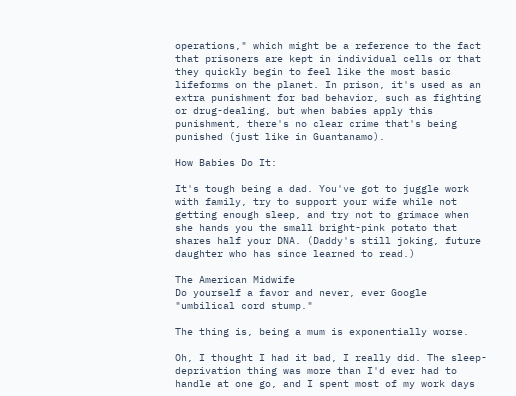operations," which might be a reference to the fact that prisoners are kept in individual cells or that they quickly begin to feel like the most basic lifeforms on the planet. In prison, it's used as an extra punishment for bad behavior, such as fighting or drug-dealing, but when babies apply this punishment, there's no clear crime that's being punished (just like in Guantanamo).

How Babies Do It:

It's tough being a dad. You've got to juggle work with family, try to support your wife while not getting enough sleep, and try not to grimace when she hands you the small bright-pink potato that shares half your DNA. (Daddy's still joking, future daughter who has since learned to read.)

The American Midwife
Do yourself a favor and never, ever Google "umbilical cord stump."

The thing is, being a mum is exponentially worse.

Oh, I thought I had it bad, I really did. The sleep-deprivation thing was more than I'd ever had to handle at one go, and I spent most of my work days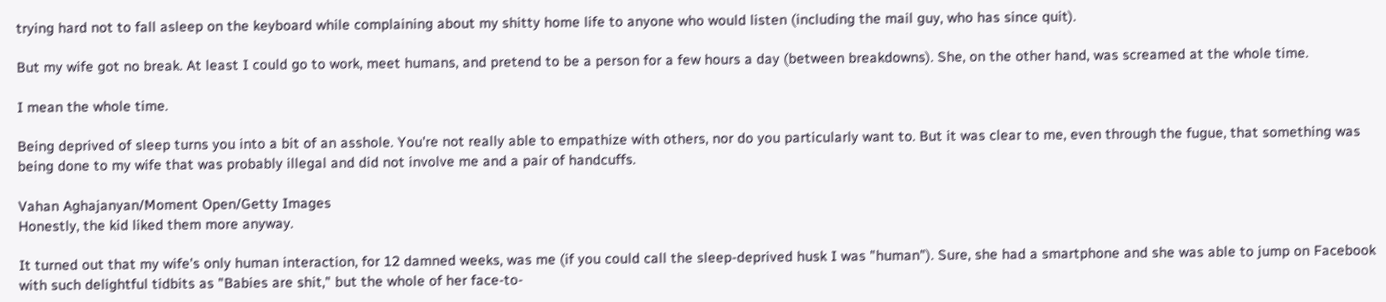trying hard not to fall asleep on the keyboard while complaining about my shitty home life to anyone who would listen (including the mail guy, who has since quit).

But my wife got no break. At least I could go to work, meet humans, and pretend to be a person for a few hours a day (between breakdowns). She, on the other hand, was screamed at the whole time.

I mean the whole time.

Being deprived of sleep turns you into a bit of an asshole. You're not really able to empathize with others, nor do you particularly want to. But it was clear to me, even through the fugue, that something was being done to my wife that was probably illegal and did not involve me and a pair of handcuffs.

Vahan Aghajanyan/Moment Open/Getty Images
Honestly, the kid liked them more anyway.

It turned out that my wife's only human interaction, for 12 damned weeks, was me (if you could call the sleep-deprived husk I was "human"). Sure, she had a smartphone and she was able to jump on Facebook with such delightful tidbits as "Babies are shit," but the whole of her face-to-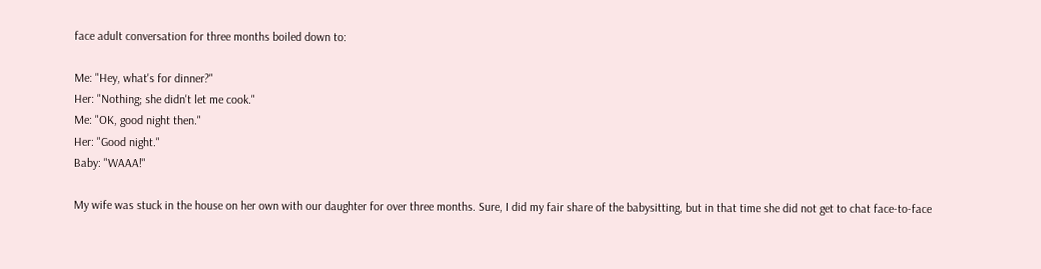face adult conversation for three months boiled down to:

Me: "Hey, what's for dinner?"
Her: "Nothing; she didn't let me cook."
Me: "OK, good night then."
Her: "Good night."
Baby: "WAAA!"

My wife was stuck in the house on her own with our daughter for over three months. Sure, I did my fair share of the babysitting, but in that time she did not get to chat face-to-face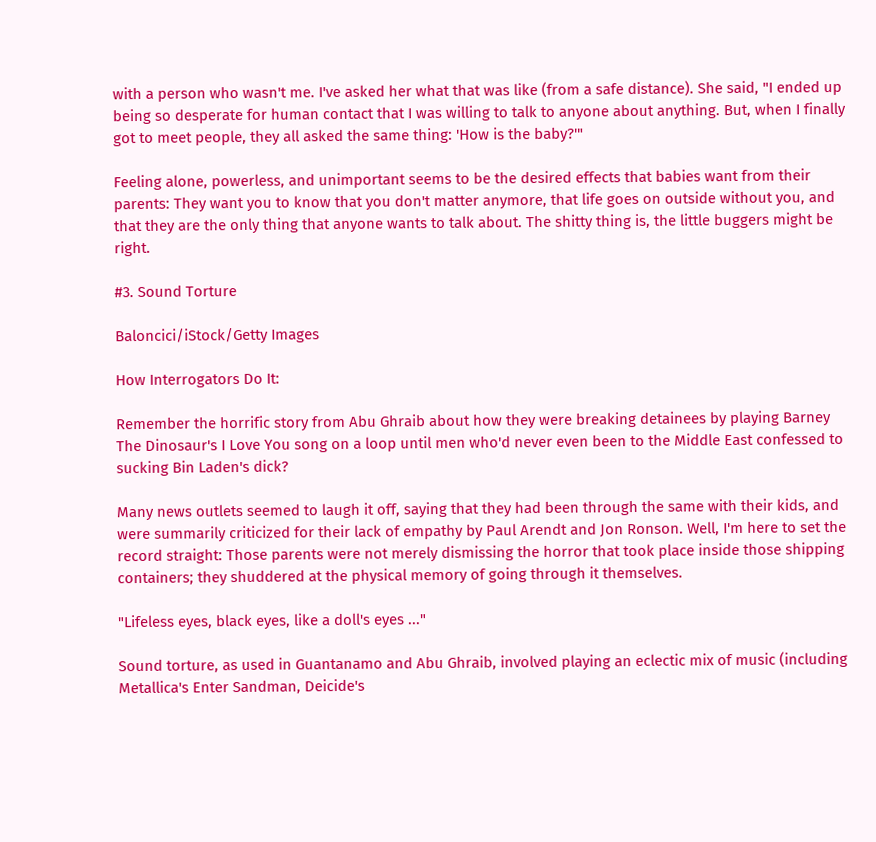with a person who wasn't me. I've asked her what that was like (from a safe distance). She said, "I ended up being so desperate for human contact that I was willing to talk to anyone about anything. But, when I finally got to meet people, they all asked the same thing: 'How is the baby?'"

Feeling alone, powerless, and unimportant seems to be the desired effects that babies want from their parents: They want you to know that you don't matter anymore, that life goes on outside without you, and that they are the only thing that anyone wants to talk about. The shitty thing is, the little buggers might be right.

#3. Sound Torture

Baloncici/iStock/Getty Images

How Interrogators Do It:

Remember the horrific story from Abu Ghraib about how they were breaking detainees by playing Barney The Dinosaur's I Love You song on a loop until men who'd never even been to the Middle East confessed to sucking Bin Laden's dick?

Many news outlets seemed to laugh it off, saying that they had been through the same with their kids, and were summarily criticized for their lack of empathy by Paul Arendt and Jon Ronson. Well, I'm here to set the record straight: Those parents were not merely dismissing the horror that took place inside those shipping containers; they shuddered at the physical memory of going through it themselves.

"Lifeless eyes, black eyes, like a doll's eyes ..."

Sound torture, as used in Guantanamo and Abu Ghraib, involved playing an eclectic mix of music (including Metallica's Enter Sandman, Deicide's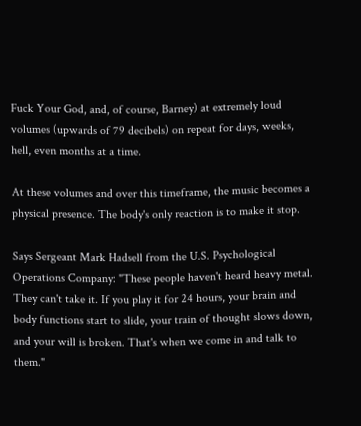Fuck Your God, and, of course, Barney) at extremely loud volumes (upwards of 79 decibels) on repeat for days, weeks, hell, even months at a time.

At these volumes and over this timeframe, the music becomes a physical presence. The body's only reaction is to make it stop.

Says Sergeant Mark Hadsell from the U.S. Psychological Operations Company: "These people haven't heard heavy metal. They can't take it. If you play it for 24 hours, your brain and body functions start to slide, your train of thought slows down, and your will is broken. That's when we come in and talk to them."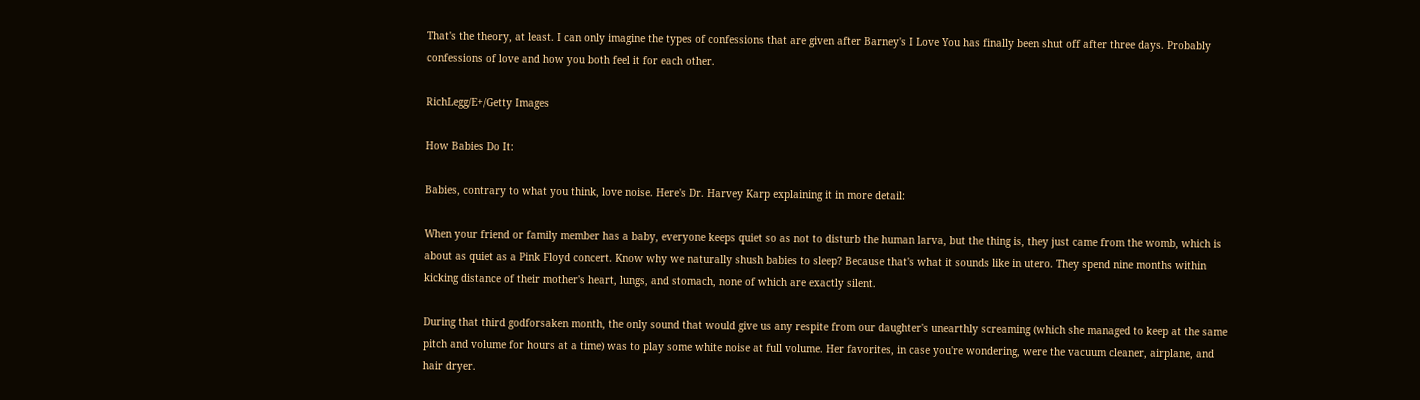That's the theory, at least. I can only imagine the types of confessions that are given after Barney's I Love You has finally been shut off after three days. Probably confessions of love and how you both feel it for each other.

RichLegg/E+/Getty Images

How Babies Do It:

Babies, contrary to what you think, love noise. Here's Dr. Harvey Karp explaining it in more detail:

When your friend or family member has a baby, everyone keeps quiet so as not to disturb the human larva, but the thing is, they just came from the womb, which is about as quiet as a Pink Floyd concert. Know why we naturally shush babies to sleep? Because that's what it sounds like in utero. They spend nine months within kicking distance of their mother's heart, lungs, and stomach, none of which are exactly silent.

During that third godforsaken month, the only sound that would give us any respite from our daughter's unearthly screaming (which she managed to keep at the same pitch and volume for hours at a time) was to play some white noise at full volume. Her favorites, in case you're wondering, were the vacuum cleaner, airplane, and hair dryer.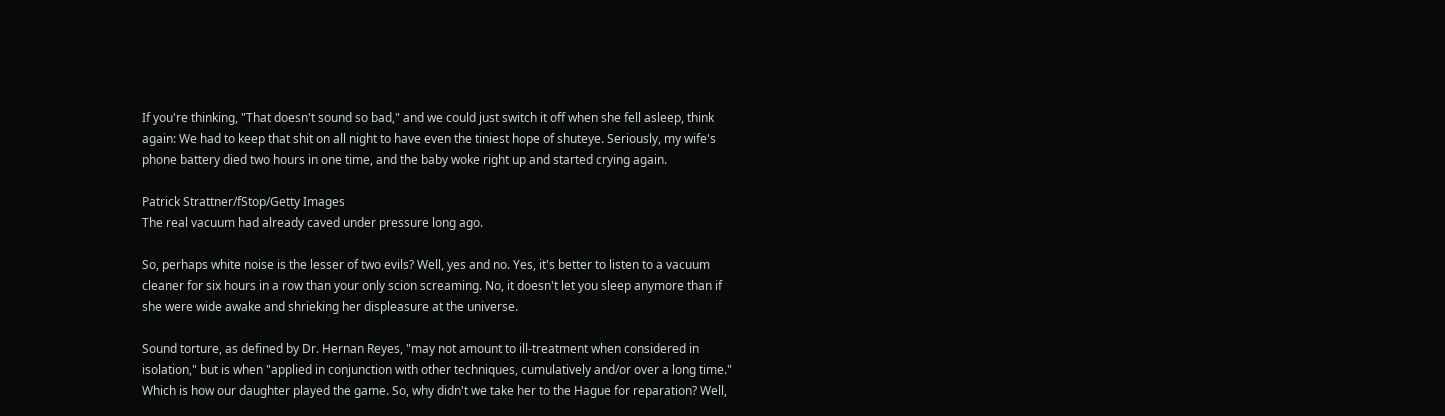If you're thinking, "That doesn't sound so bad," and we could just switch it off when she fell asleep, think again: We had to keep that shit on all night to have even the tiniest hope of shuteye. Seriously, my wife's phone battery died two hours in one time, and the baby woke right up and started crying again.

Patrick Strattner/fStop/Getty Images
The real vacuum had already caved under pressure long ago.

So, perhaps white noise is the lesser of two evils? Well, yes and no. Yes, it's better to listen to a vacuum cleaner for six hours in a row than your only scion screaming. No, it doesn't let you sleep anymore than if she were wide awake and shrieking her displeasure at the universe.

Sound torture, as defined by Dr. Hernan Reyes, "may not amount to ill-treatment when considered in isolation," but is when "applied in conjunction with other techniques, cumulatively and/or over a long time." Which is how our daughter played the game. So, why didn't we take her to the Hague for reparation? Well,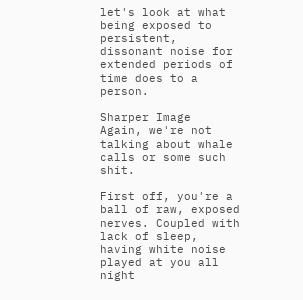let's look at what being exposed to persistent, dissonant noise for extended periods of time does to a person.

Sharper Image
Again, we're not talking about whale calls or some such shit.

First off, you're a ball of raw, exposed nerves. Coupled with lack of sleep, having white noise played at you all night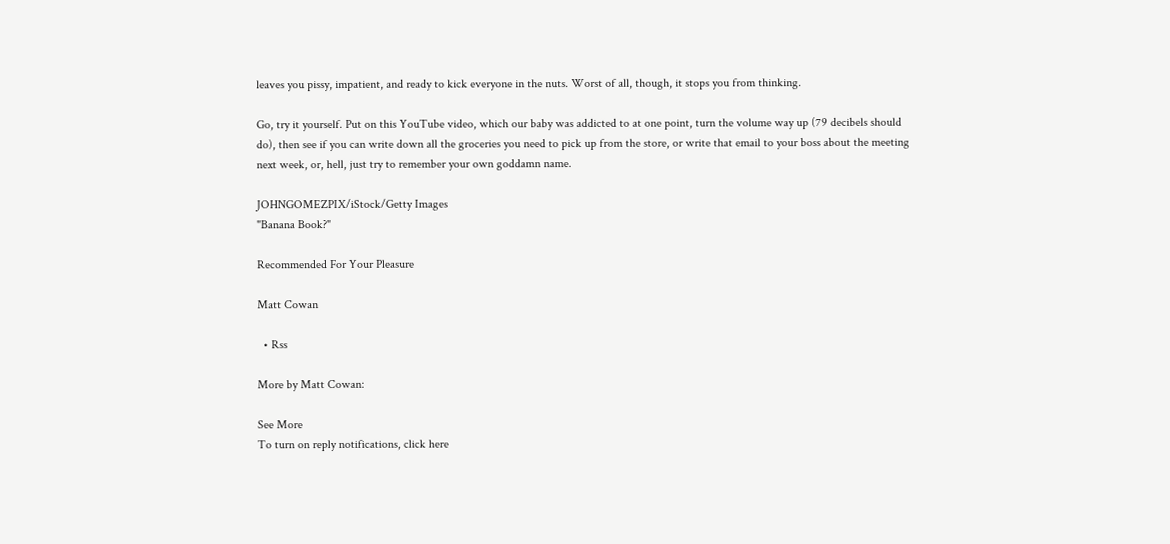leaves you pissy, impatient, and ready to kick everyone in the nuts. Worst of all, though, it stops you from thinking.

Go, try it yourself. Put on this YouTube video, which our baby was addicted to at one point, turn the volume way up (79 decibels should do), then see if you can write down all the groceries you need to pick up from the store, or write that email to your boss about the meeting next week, or, hell, just try to remember your own goddamn name.

JOHNGOMEZPIX/iStock/Getty Images
"Banana Book?"

Recommended For Your Pleasure

Matt Cowan

  • Rss

More by Matt Cowan:

See More
To turn on reply notifications, click here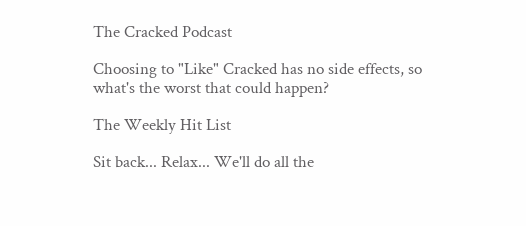The Cracked Podcast

Choosing to "Like" Cracked has no side effects, so what's the worst that could happen?

The Weekly Hit List

Sit back... Relax... We'll do all the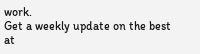work.
Get a weekly update on the best at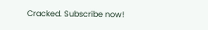Cracked. Subscribe now!